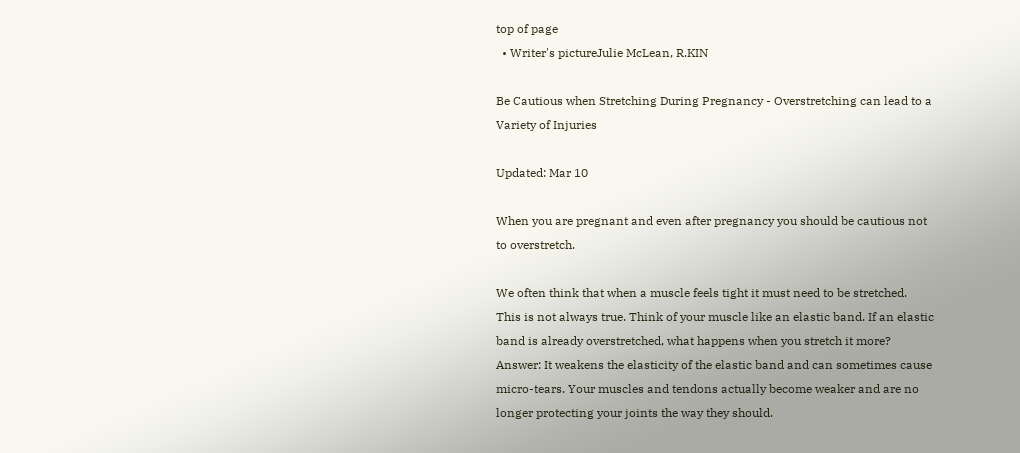top of page
  • Writer's pictureJulie McLean, R.KIN

Be Cautious when Stretching During Pregnancy - Overstretching can lead to a Variety of Injuries

Updated: Mar 10

When you are pregnant and even after pregnancy you should be cautious not to overstretch.

We often think that when a muscle feels tight it must need to be stretched. This is not always true. Think of your muscle like an elastic band. If an elastic band is already overstretched, what happens when you stretch it more? Answer: It weakens the elasticity of the elastic band and can sometimes cause micro-tears. Your muscles and tendons actually become weaker and are no longer protecting your joints the way they should.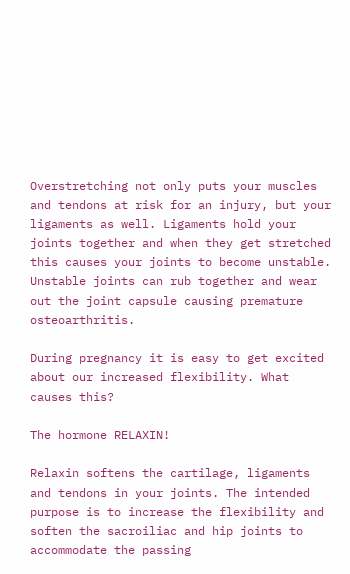Overstretching not only puts your muscles and tendons at risk for an injury, but your ligaments as well. Ligaments hold your joints together and when they get stretched this causes your joints to become unstable. Unstable joints can rub together and wear out the joint capsule causing premature osteoarthritis.

During pregnancy it is easy to get excited about our increased flexibility. What causes this?

The hormone RELAXIN!

Relaxin softens the cartilage, ligaments and tendons in your joints. The intended purpose is to increase the flexibility and soften the sacroiliac and hip joints to accommodate the passing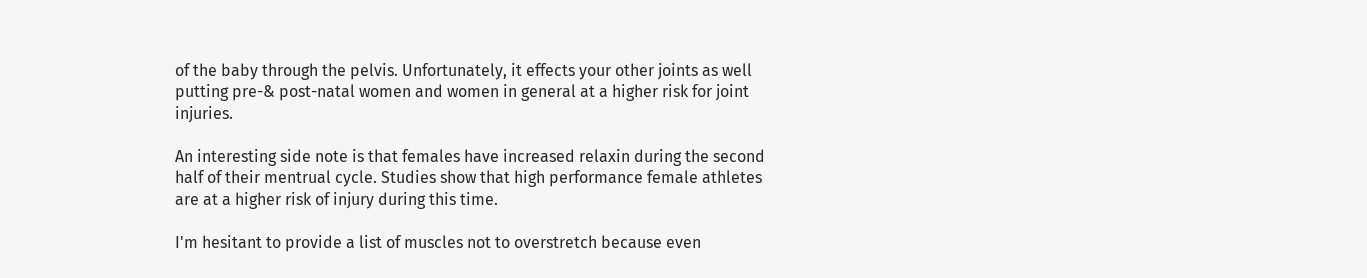of the baby through the pelvis. Unfortunately, it effects your other joints as well putting pre-& post-natal women and women in general at a higher risk for joint injuries.

An interesting side note is that females have increased relaxin during the second half of their mentrual cycle. Studies show that high performance female athletes are at a higher risk of injury during this time.

I'm hesitant to provide a list of muscles not to overstretch because even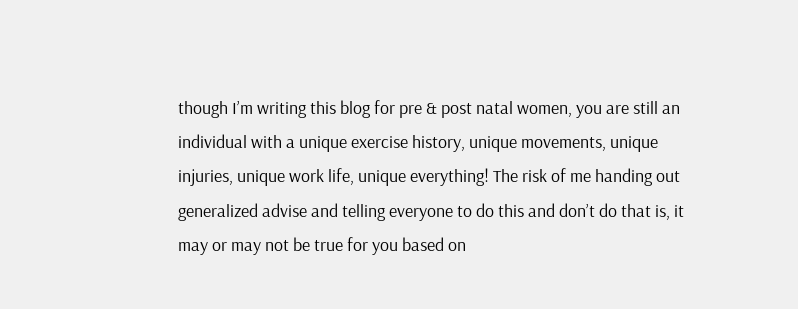though I’m writing this blog for pre & post natal women, you are still an individual with a unique exercise history, unique movements, unique injuries, unique work life, unique everything! The risk of me handing out generalized advise and telling everyone to do this and don’t do that is, it may or may not be true for you based on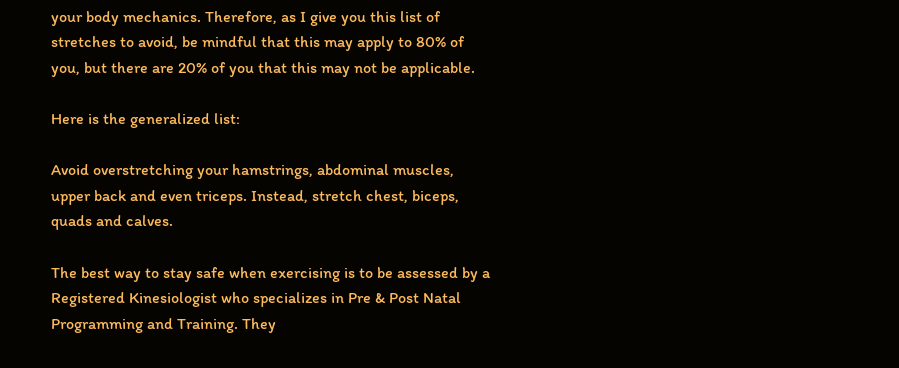your body mechanics. Therefore, as I give you this list of stretches to avoid, be mindful that this may apply to 80% of you, but there are 20% of you that this may not be applicable.

Here is the generalized list:

Avoid overstretching your hamstrings, abdominal muscles, upper back and even triceps. Instead, stretch chest, biceps, quads and calves.

The best way to stay safe when exercising is to be assessed by a Registered Kinesiologist who specializes in Pre & Post Natal Programming and Training. They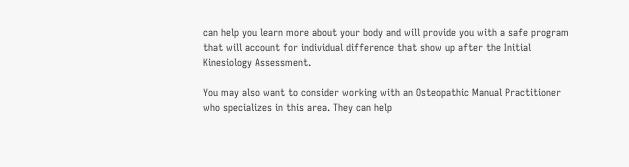can help you learn more about your body and will provide you with a safe program that will account for individual difference that show up after the Initial Kinesiology Assessment.

You may also want to consider working with an Osteopathic Manual Practitioner who specializes in this area. They can help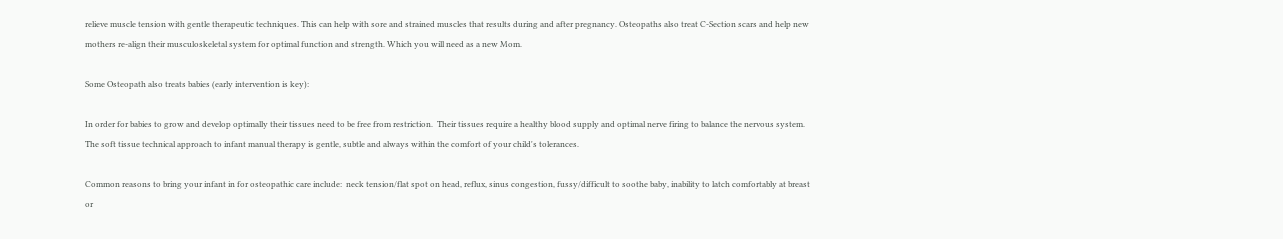relieve muscle tension with gentle therapeutic techniques. This can help with sore and strained muscles that results during and after pregnancy. Osteopaths also treat C-Section scars and help new mothers re-align their musculoskeletal system for optimal function and strength. Which you will need as a new Mom.

Some Osteopath also treats babies (early intervention is key):

In order for babies to grow and develop optimally their tissues need to be free from restriction.  Their tissues require a healthy blood supply and optimal nerve firing to balance the nervous system.  The soft tissue technical approach to infant manual therapy is gentle, subtle and always within the comfort of your child's tolerances.

Common reasons to bring your infant in for osteopathic care include:  neck tension/flat spot on head, reflux, sinus congestion, fussy/difficult to soothe baby, inability to latch comfortably at breast or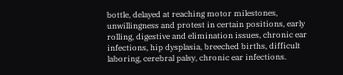bottle, delayed at reaching motor milestones, unwillingness and protest in certain positions, early rolling, digestive and elimination issues, chronic ear infections, hip dysplasia, breeched births, difficult laboring, cerebral palsy, chronic ear infections.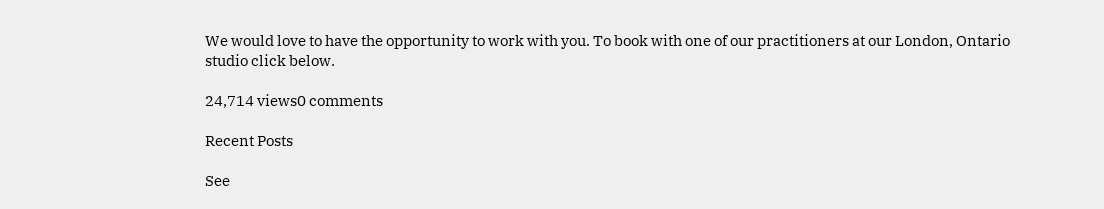We would love to have the opportunity to work with you. To book with one of our practitioners at our London, Ontario studio click below.

24,714 views0 comments

Recent Posts

See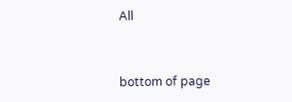All


bottom of page